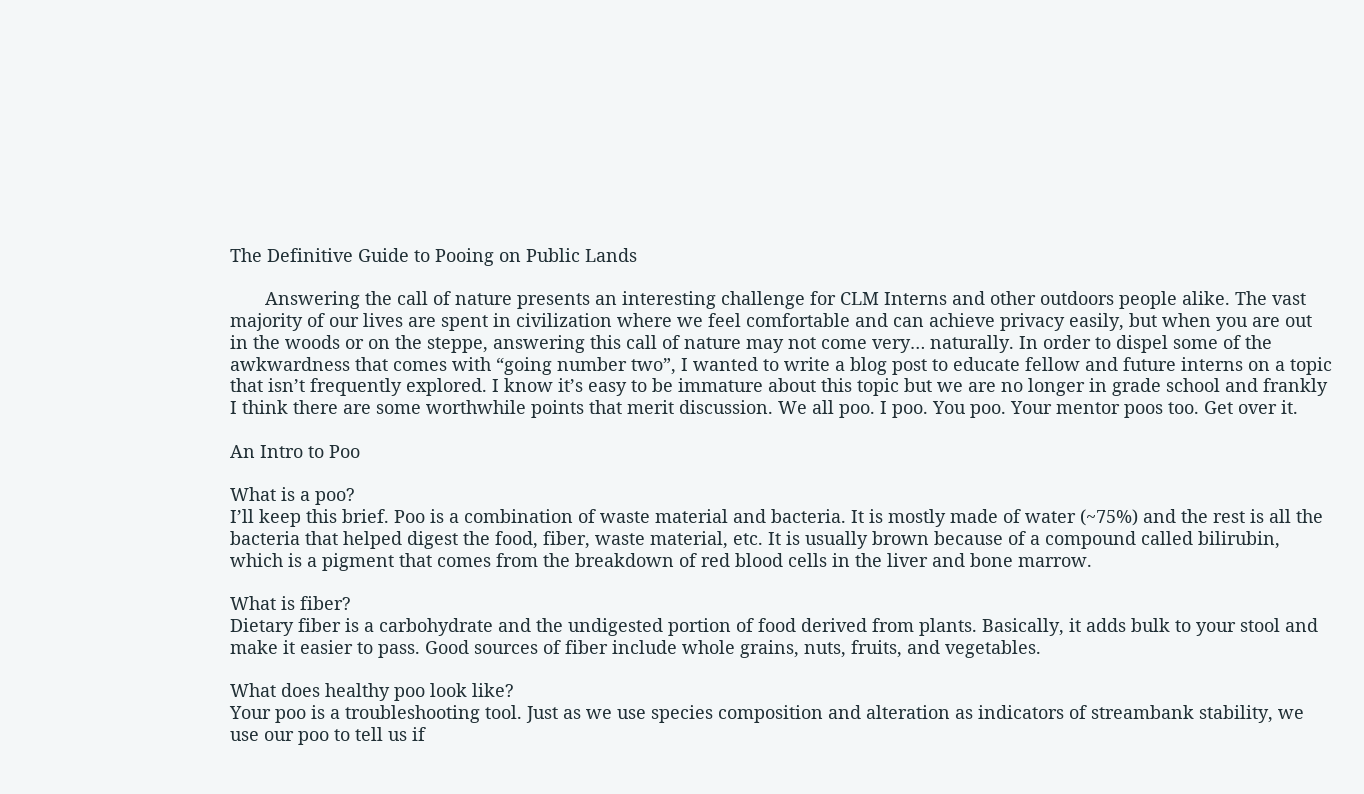The Definitive Guide to Pooing on Public Lands

       Answering the call of nature presents an interesting challenge for CLM Interns and other outdoors people alike. The vast majority of our lives are spent in civilization where we feel comfortable and can achieve privacy easily, but when you are out in the woods or on the steppe, answering this call of nature may not come very… naturally. In order to dispel some of the awkwardness that comes with “going number two”, I wanted to write a blog post to educate fellow and future interns on a topic that isn’t frequently explored. I know it’s easy to be immature about this topic but we are no longer in grade school and frankly I think there are some worthwhile points that merit discussion. We all poo. I poo. You poo. Your mentor poos too. Get over it.

An Intro to Poo

What is a poo?
I’ll keep this brief. Poo is a combination of waste material and bacteria. It is mostly made of water (~75%) and the rest is all the bacteria that helped digest the food, fiber, waste material, etc. It is usually brown because of a compound called bilirubin, which is a pigment that comes from the breakdown of red blood cells in the liver and bone marrow.

What is fiber?
Dietary fiber is a carbohydrate and the undigested portion of food derived from plants. Basically, it adds bulk to your stool and make it easier to pass. Good sources of fiber include whole grains, nuts, fruits, and vegetables.

What does healthy poo look like?
Your poo is a troubleshooting tool. Just as we use species composition and alteration as indicators of streambank stability, we use our poo to tell us if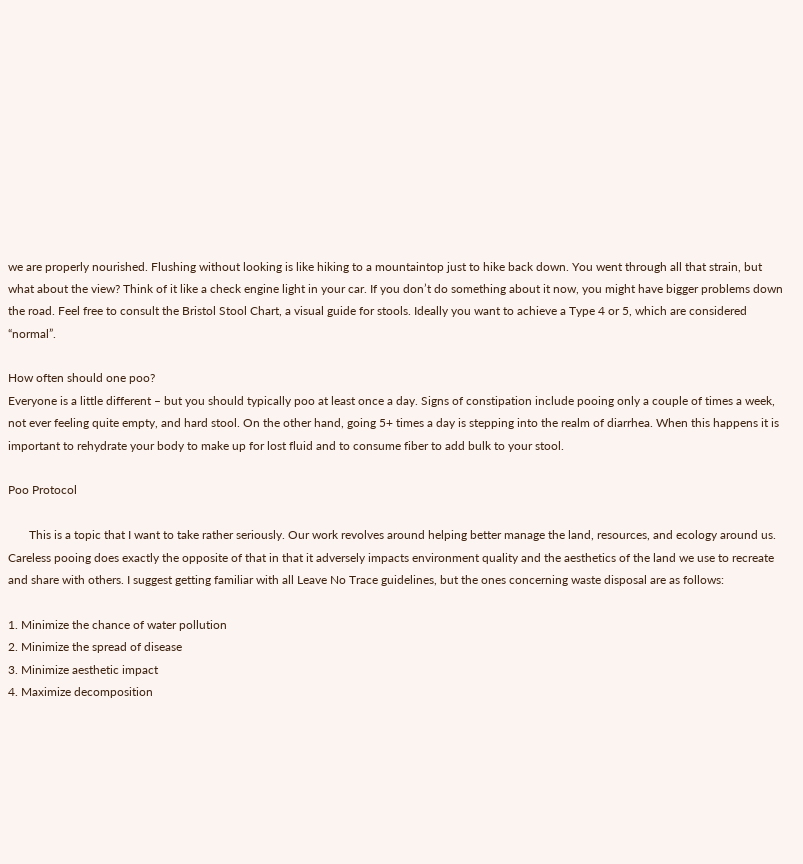we are properly nourished. Flushing without looking is like hiking to a mountaintop just to hike back down. You went through all that strain, but what about the view? Think of it like a check engine light in your car. If you don’t do something about it now, you might have bigger problems down the road. Feel free to consult the Bristol Stool Chart, a visual guide for stools. Ideally you want to achieve a Type 4 or 5, which are considered “normal”.

How often should one poo?
Everyone is a little different – but you should typically poo at least once a day. Signs of constipation include pooing only a couple of times a week, not ever feeling quite empty, and hard stool. On the other hand, going 5+ times a day is stepping into the realm of diarrhea. When this happens it is important to rehydrate your body to make up for lost fluid and to consume fiber to add bulk to your stool.

Poo Protocol

       This is a topic that I want to take rather seriously. Our work revolves around helping better manage the land, resources, and ecology around us. Careless pooing does exactly the opposite of that in that it adversely impacts environment quality and the aesthetics of the land we use to recreate and share with others. I suggest getting familiar with all Leave No Trace guidelines, but the ones concerning waste disposal are as follows:

1. Minimize the chance of water pollution
2. Minimize the spread of disease
3. Minimize aesthetic impact
4. Maximize decomposition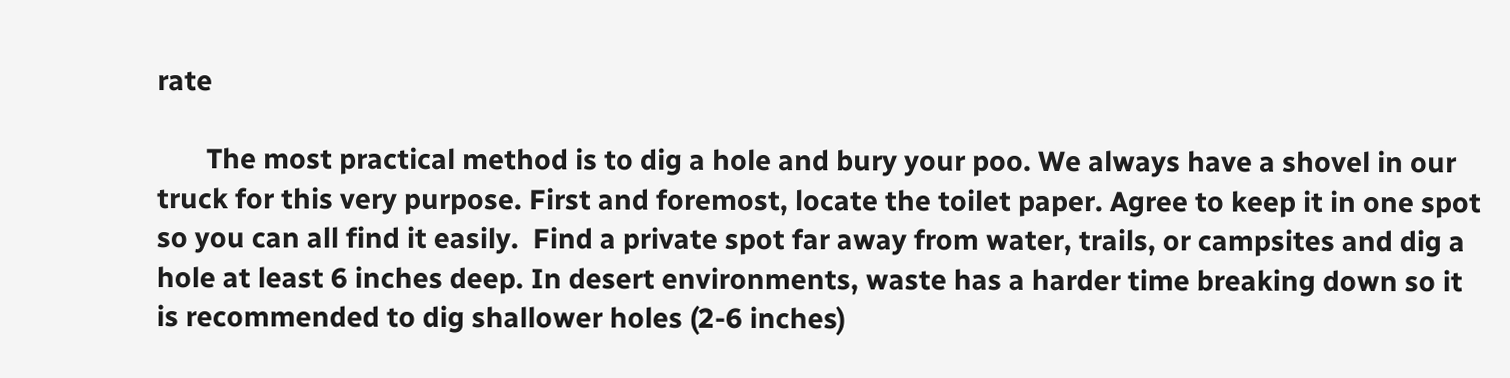rate

       The most practical method is to dig a hole and bury your poo. We always have a shovel in our truck for this very purpose. First and foremost, locate the toilet paper. Agree to keep it in one spot so you can all find it easily.  Find a private spot far away from water, trails, or campsites and dig a hole at least 6 inches deep. In desert environments, waste has a harder time breaking down so it is recommended to dig shallower holes (2-6 inches)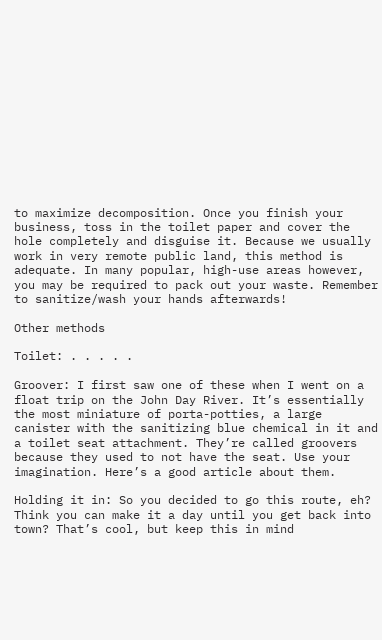to maximize decomposition. Once you finish your business, toss in the toilet paper and cover the hole completely and disguise it. Because we usually work in very remote public land, this method is adequate. In many popular, high-use areas however, you may be required to pack out your waste. Remember to sanitize/wash your hands afterwards!

Other methods

Toilet: . . . . .

Groover: I first saw one of these when I went on a float trip on the John Day River. It’s essentially the most miniature of porta-potties, a large canister with the sanitizing blue chemical in it and a toilet seat attachment. They’re called groovers because they used to not have the seat. Use your imagination. Here’s a good article about them.

Holding it in: So you decided to go this route, eh? Think you can make it a day until you get back into town? That’s cool, but keep this in mind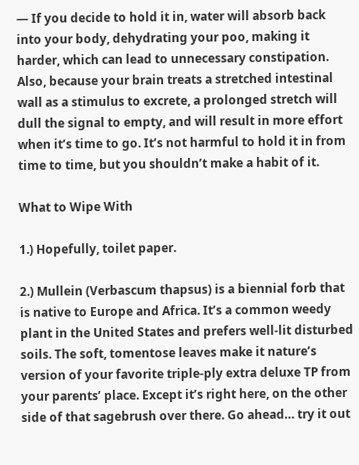— If you decide to hold it in, water will absorb back into your body, dehydrating your poo, making it harder, which can lead to unnecessary constipation. Also, because your brain treats a stretched intestinal wall as a stimulus to excrete, a prolonged stretch will dull the signal to empty, and will result in more effort when it’s time to go. It’s not harmful to hold it in from time to time, but you shouldn’t make a habit of it.

What to Wipe With

1.) Hopefully, toilet paper.

2.) Mullein (Verbascum thapsus) is a biennial forb that is native to Europe and Africa. It’s a common weedy plant in the United States and prefers well-lit disturbed soils. The soft, tomentose leaves make it nature’s version of your favorite triple-ply extra deluxe TP from your parents’ place. Except it’s right here, on the other side of that sagebrush over there. Go ahead… try it out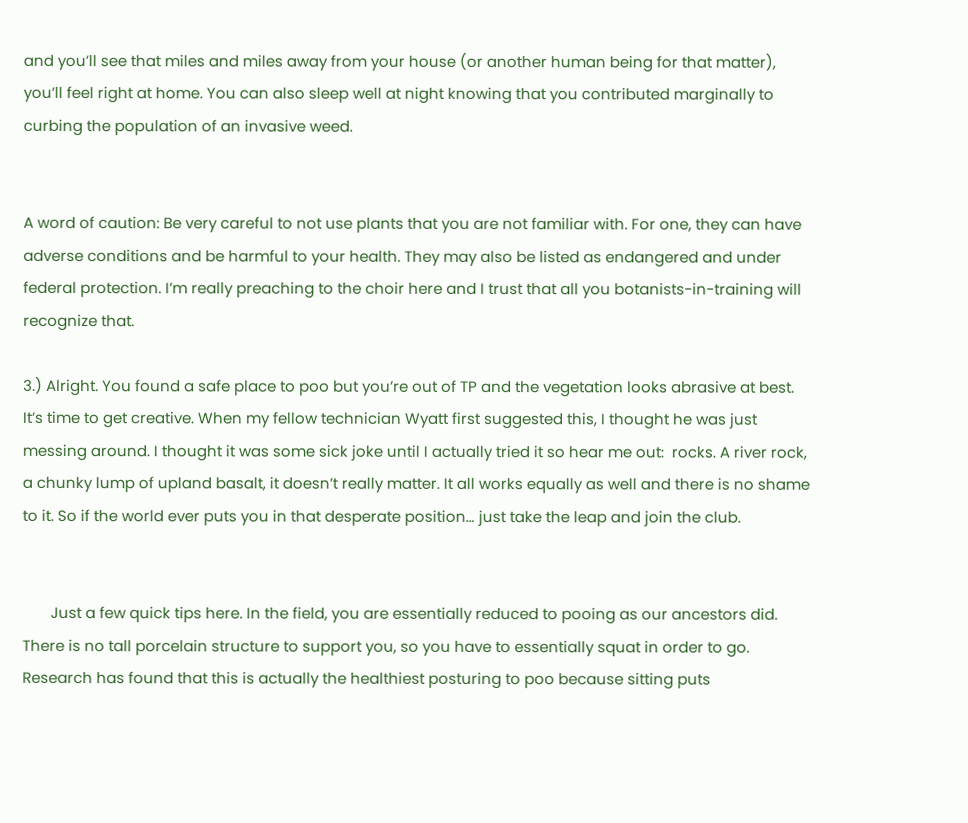and you’ll see that miles and miles away from your house (or another human being for that matter), you’ll feel right at home. You can also sleep well at night knowing that you contributed marginally to curbing the population of an invasive weed.


A word of caution: Be very careful to not use plants that you are not familiar with. For one, they can have adverse conditions and be harmful to your health. They may also be listed as endangered and under federal protection. I’m really preaching to the choir here and I trust that all you botanists-in-training will recognize that.

3.) Alright. You found a safe place to poo but you’re out of TP and the vegetation looks abrasive at best. It’s time to get creative. When my fellow technician Wyatt first suggested this, I thought he was just messing around. I thought it was some sick joke until I actually tried it so hear me out:  rocks. A river rock, a chunky lump of upland basalt, it doesn’t really matter. It all works equally as well and there is no shame to it. So if the world ever puts you in that desperate position… just take the leap and join the club.


       Just a few quick tips here. In the field, you are essentially reduced to pooing as our ancestors did. There is no tall porcelain structure to support you, so you have to essentially squat in order to go. Research has found that this is actually the healthiest posturing to poo because sitting puts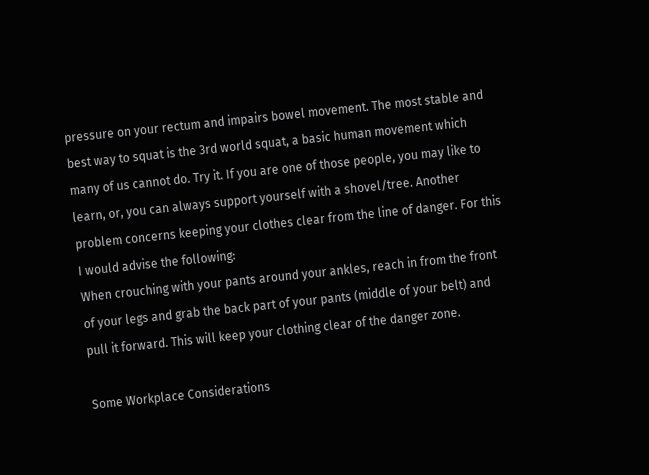pressure on your rectum and impairs bowel movement. The most stable and best way to squat is the 3rd world squat, a basic human movement which many of us cannot do. Try it. If you are one of those people, you may like to learn, or, you can always support yourself with a shovel/tree. Another problem concerns keeping your clothes clear from the line of danger. For this I would advise the following:
When crouching with your pants around your ankles, reach in from the front of your legs and grab the back part of your pants (middle of your belt) and pull it forward. This will keep your clothing clear of the danger zone.

Some Workplace Considerations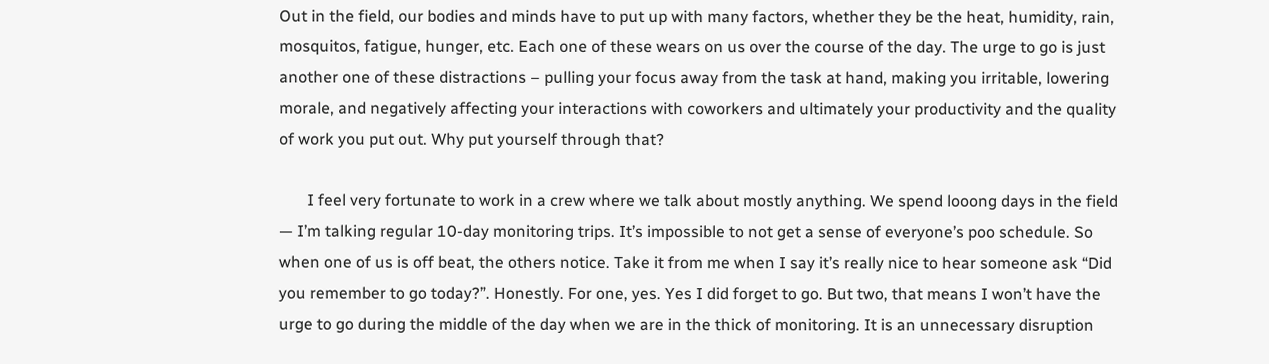Out in the field, our bodies and minds have to put up with many factors, whether they be the heat, humidity, rain, mosquitos, fatigue, hunger, etc. Each one of these wears on us over the course of the day. The urge to go is just another one of these distractions – pulling your focus away from the task at hand, making you irritable, lowering morale, and negatively affecting your interactions with coworkers and ultimately your productivity and the quality of work you put out. Why put yourself through that?

       I feel very fortunate to work in a crew where we talk about mostly anything. We spend looong days in the field — I’m talking regular 10-day monitoring trips. It’s impossible to not get a sense of everyone’s poo schedule. So when one of us is off beat, the others notice. Take it from me when I say it’s really nice to hear someone ask “Did you remember to go today?”. Honestly. For one, yes. Yes I did forget to go. But two, that means I won’t have the urge to go during the middle of the day when we are in the thick of monitoring. It is an unnecessary disruption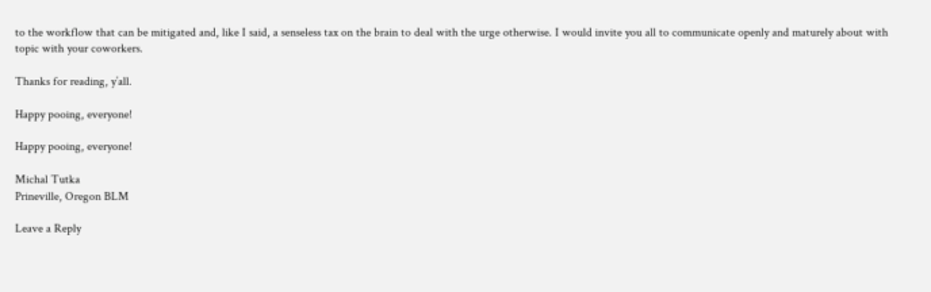to the workflow that can be mitigated and, like I said, a senseless tax on the brain to deal with the urge otherwise. I would invite you all to communicate openly and maturely about with topic with your coworkers.

Thanks for reading, y’all.

Happy pooing, everyone!

Happy pooing, everyone!

Michal Tutka
Prineville, Oregon BLM

Leave a Reply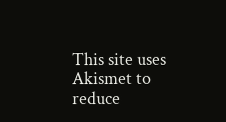This site uses Akismet to reduce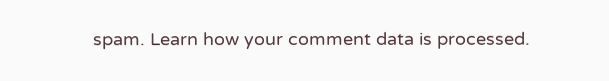spam. Learn how your comment data is processed.